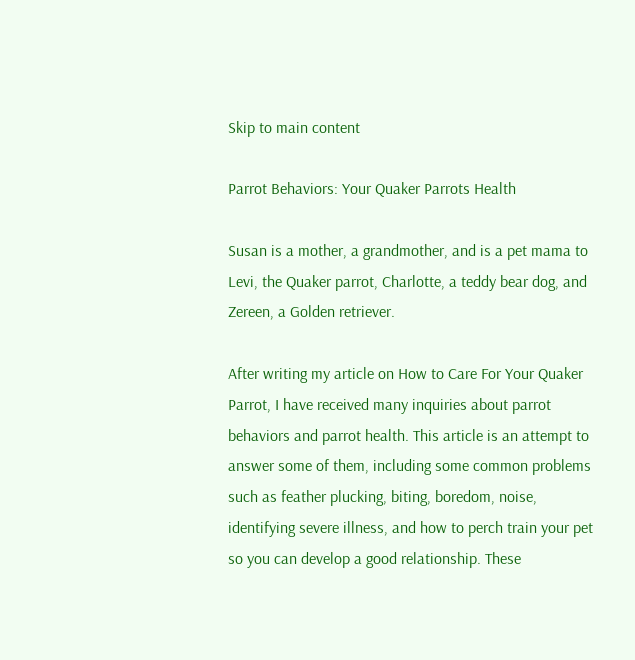Skip to main content

Parrot Behaviors: Your Quaker Parrots Health

Susan is a mother, a grandmother, and is a pet mama to Levi, the Quaker parrot, Charlotte, a teddy bear dog, and Zereen, a Golden retriever.

After writing my article on How to Care For Your Quaker Parrot, I have received many inquiries about parrot behaviors and parrot health. This article is an attempt to answer some of them, including some common problems such as feather plucking, biting, boredom, noise, identifying severe illness, and how to perch train your pet so you can develop a good relationship. These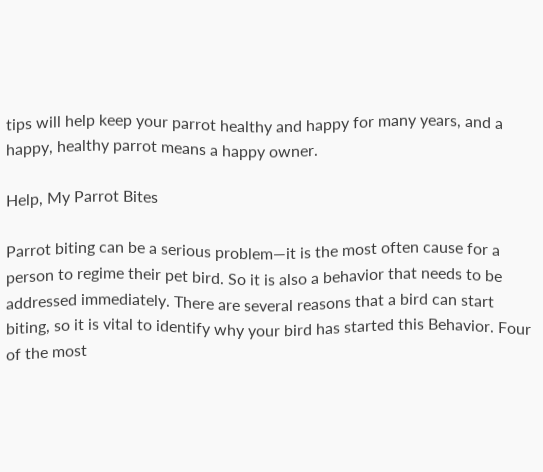tips will help keep your parrot healthy and happy for many years, and a happy, healthy parrot means a happy owner.

Help, My Parrot Bites

Parrot biting can be a serious problem—it is the most often cause for a person to regime their pet bird. So it is also a behavior that needs to be addressed immediately. There are several reasons that a bird can start biting, so it is vital to identify why your bird has started this Behavior. Four of the most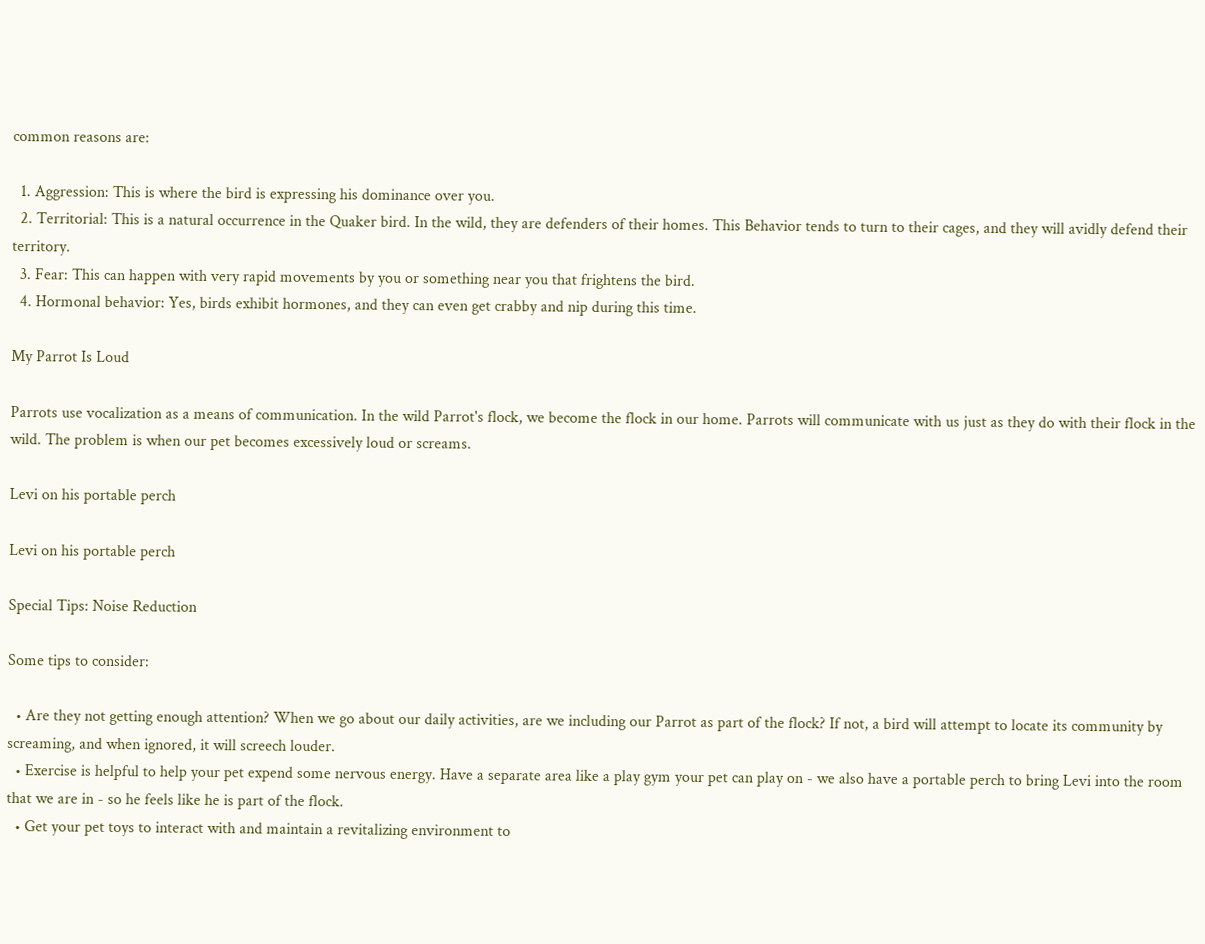common reasons are:

  1. Aggression: This is where the bird is expressing his dominance over you.
  2. Territorial: This is a natural occurrence in the Quaker bird. In the wild, they are defenders of their homes. This Behavior tends to turn to their cages, and they will avidly defend their territory.
  3. Fear: This can happen with very rapid movements by you or something near you that frightens the bird.
  4. Hormonal behavior: Yes, birds exhibit hormones, and they can even get crabby and nip during this time.

My Parrot Is Loud

Parrots use vocalization as a means of communication. In the wild Parrot's flock, we become the flock in our home. Parrots will communicate with us just as they do with their flock in the wild. The problem is when our pet becomes excessively loud or screams.

Levi on his portable perch

Levi on his portable perch

Special Tips: Noise Reduction

Some tips to consider:

  • Are they not getting enough attention? When we go about our daily activities, are we including our Parrot as part of the flock? If not, a bird will attempt to locate its community by screaming, and when ignored, it will screech louder.
  • Exercise is helpful to help your pet expend some nervous energy. Have a separate area like a play gym your pet can play on - we also have a portable perch to bring Levi into the room that we are in - so he feels like he is part of the flock.
  • Get your pet toys to interact with and maintain a revitalizing environment to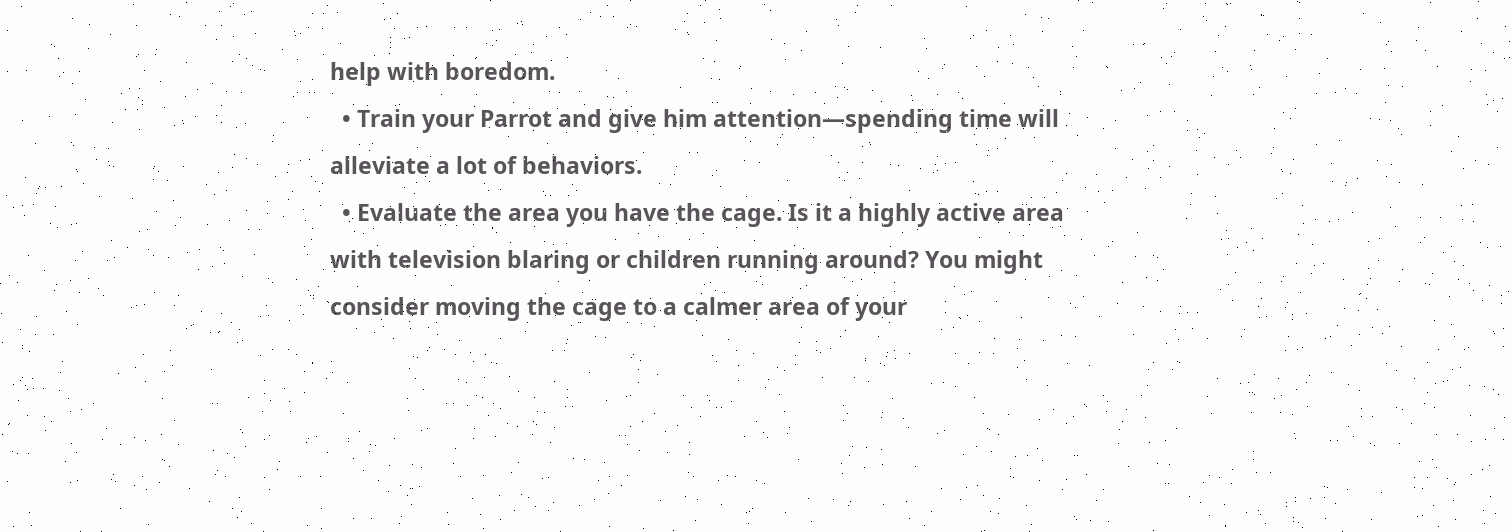help with boredom.
  • Train your Parrot and give him attention—spending time will alleviate a lot of behaviors.
  • Evaluate the area you have the cage. Is it a highly active area with television blaring or children running around? You might consider moving the cage to a calmer area of your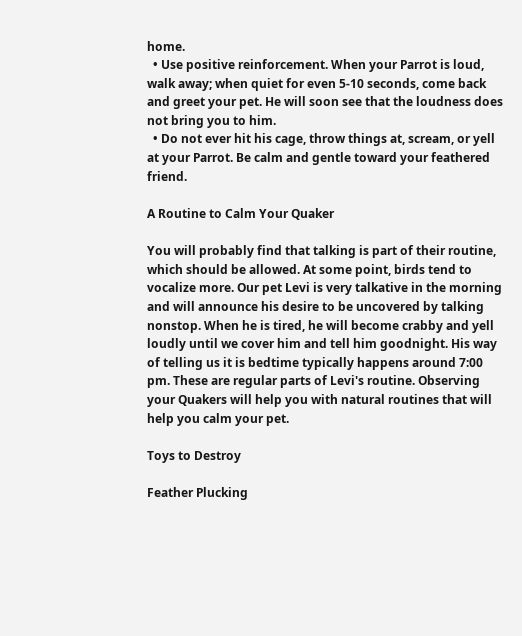home.
  • Use positive reinforcement. When your Parrot is loud, walk away; when quiet for even 5-10 seconds, come back and greet your pet. He will soon see that the loudness does not bring you to him.
  • Do not ever hit his cage, throw things at, scream, or yell at your Parrot. Be calm and gentle toward your feathered friend.

A Routine to Calm Your Quaker

You will probably find that talking is part of their routine, which should be allowed. At some point, birds tend to vocalize more. Our pet Levi is very talkative in the morning and will announce his desire to be uncovered by talking nonstop. When he is tired, he will become crabby and yell loudly until we cover him and tell him goodnight. His way of telling us it is bedtime typically happens around 7:00 pm. These are regular parts of Levi's routine. Observing your Quakers will help you with natural routines that will help you calm your pet.

Toys to Destroy

Feather Plucking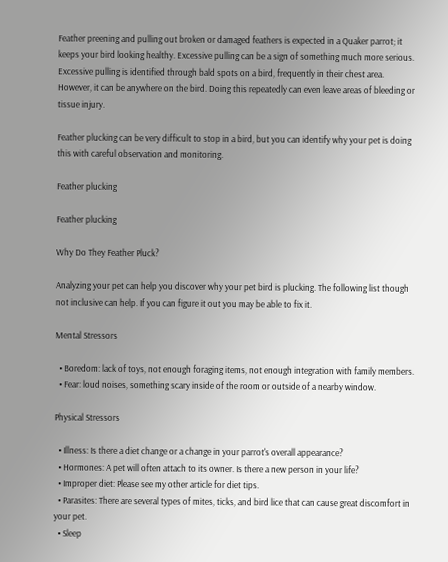Feather preening and pulling out broken or damaged feathers is expected in a Quaker parrot; it keeps your bird looking healthy. Excessive pulling can be a sign of something much more serious. Excessive pulling is identified through bald spots on a bird, frequently in their chest area. However, it can be anywhere on the bird. Doing this repeatedly can even leave areas of bleeding or tissue injury.

Feather plucking can be very difficult to stop in a bird, but you can identify why your pet is doing this with careful observation and monitoring.

Feather plucking

Feather plucking

Why Do They Feather Pluck?

Analyzing your pet can help you discover why your pet bird is plucking. The following list though not inclusive can help. If you can figure it out you may be able to fix it.

Mental Stressors

  • Boredom: lack of toys, not enough foraging items, not enough integration with family members.
  • Fear: loud noises, something scary inside of the room or outside of a nearby window.

Physical Stressors

  • Illness: Is there a diet change or a change in your parrot's overall appearance?
  • Hormones: A pet will often attach to its owner. Is there a new person in your life?
  • Improper diet: Please see my other article for diet tips.
  • Parasites: There are several types of mites, ticks, and bird lice that can cause great discomfort in your pet.
  • Sleep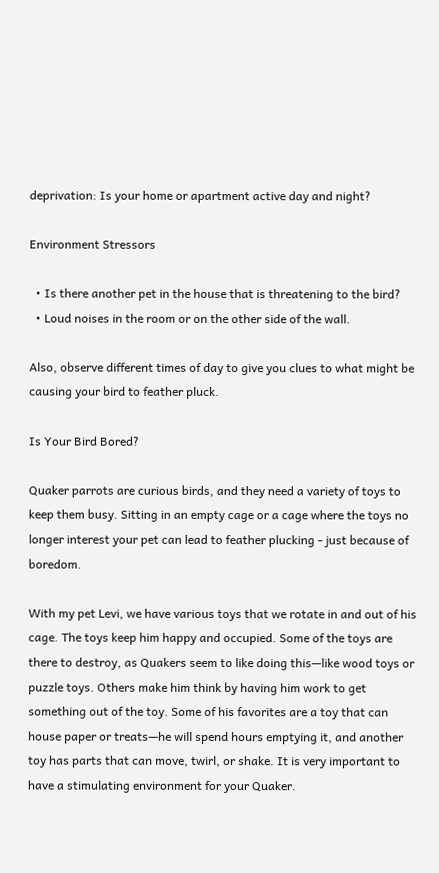deprivation: Is your home or apartment active day and night?

Environment Stressors

  • Is there another pet in the house that is threatening to the bird?
  • Loud noises in the room or on the other side of the wall.

Also, observe different times of day to give you clues to what might be causing your bird to feather pluck.

Is Your Bird Bored?

Quaker parrots are curious birds, and they need a variety of toys to keep them busy. Sitting in an empty cage or a cage where the toys no longer interest your pet can lead to feather plucking - just because of boredom.

With my pet Levi, we have various toys that we rotate in and out of his cage. The toys keep him happy and occupied. Some of the toys are there to destroy, as Quakers seem to like doing this—like wood toys or puzzle toys. Others make him think by having him work to get something out of the toy. Some of his favorites are a toy that can house paper or treats—he will spend hours emptying it, and another toy has parts that can move, twirl, or shake. It is very important to have a stimulating environment for your Quaker.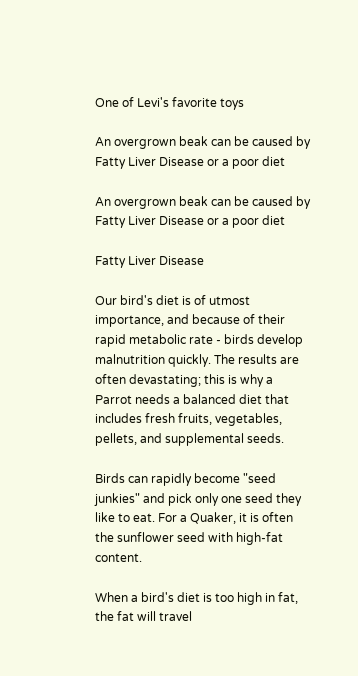One of Levi's favorite toys

An overgrown beak can be caused by Fatty Liver Disease or a poor diet

An overgrown beak can be caused by Fatty Liver Disease or a poor diet

Fatty Liver Disease

Our bird's diet is of utmost importance, and because of their rapid metabolic rate - birds develop malnutrition quickly. The results are often devastating; this is why a Parrot needs a balanced diet that includes fresh fruits, vegetables, pellets, and supplemental seeds.

Birds can rapidly become "seed junkies" and pick only one seed they like to eat. For a Quaker, it is often the sunflower seed with high-fat content.

When a bird's diet is too high in fat, the fat will travel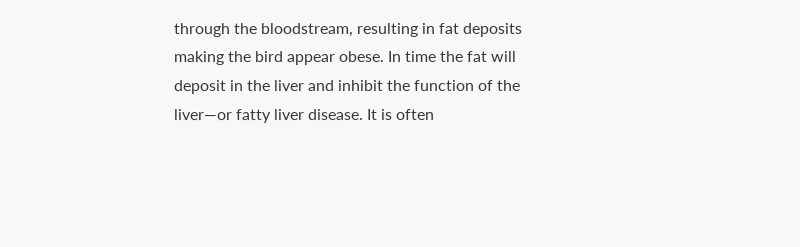through the bloodstream, resulting in fat deposits making the bird appear obese. In time the fat will deposit in the liver and inhibit the function of the liver—or fatty liver disease. It is often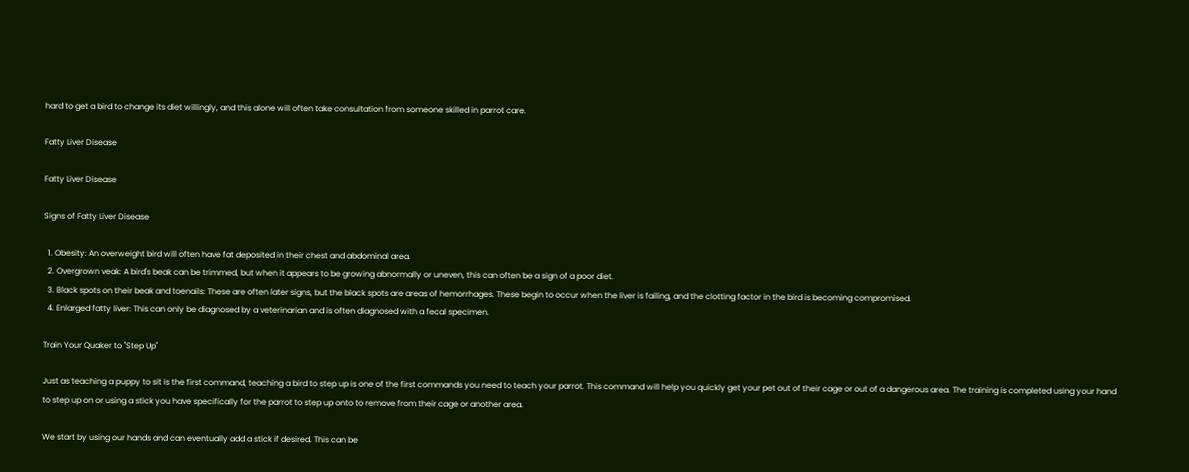hard to get a bird to change its diet willingly, and this alone will often take consultation from someone skilled in parrot care.

Fatty Liver Disease

Fatty Liver Disease

Signs of Fatty Liver Disease

  1. Obesity: An overweight bird will often have fat deposited in their chest and abdominal area.
  2. Overgrown veak: A bird's beak can be trimmed, but when it appears to be growing abnormally or uneven, this can often be a sign of a poor diet.
  3. Black spots on their beak and toenails: These are often later signs, but the black spots are areas of hemorrhages. These begin to occur when the liver is failing, and the clotting factor in the bird is becoming compromised.
  4. Enlarged fatty liver: This can only be diagnosed by a veterinarian and is often diagnosed with a fecal specimen.

Train Your Quaker to "Step Up"

Just as teaching a puppy to sit is the first command, teaching a bird to step up is one of the first commands you need to teach your parrot. This command will help you quickly get your pet out of their cage or out of a dangerous area. The training is completed using your hand to step up on or using a stick you have specifically for the parrot to step up onto to remove from their cage or another area.

We start by using our hands and can eventually add a stick if desired. This can be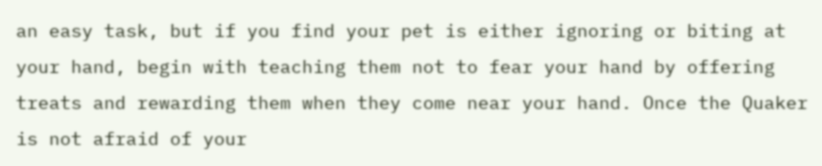an easy task, but if you find your pet is either ignoring or biting at your hand, begin with teaching them not to fear your hand by offering treats and rewarding them when they come near your hand. Once the Quaker is not afraid of your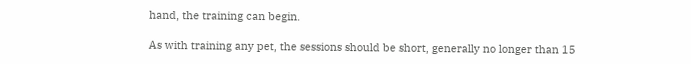hand, the training can begin.

As with training any pet, the sessions should be short, generally no longer than 15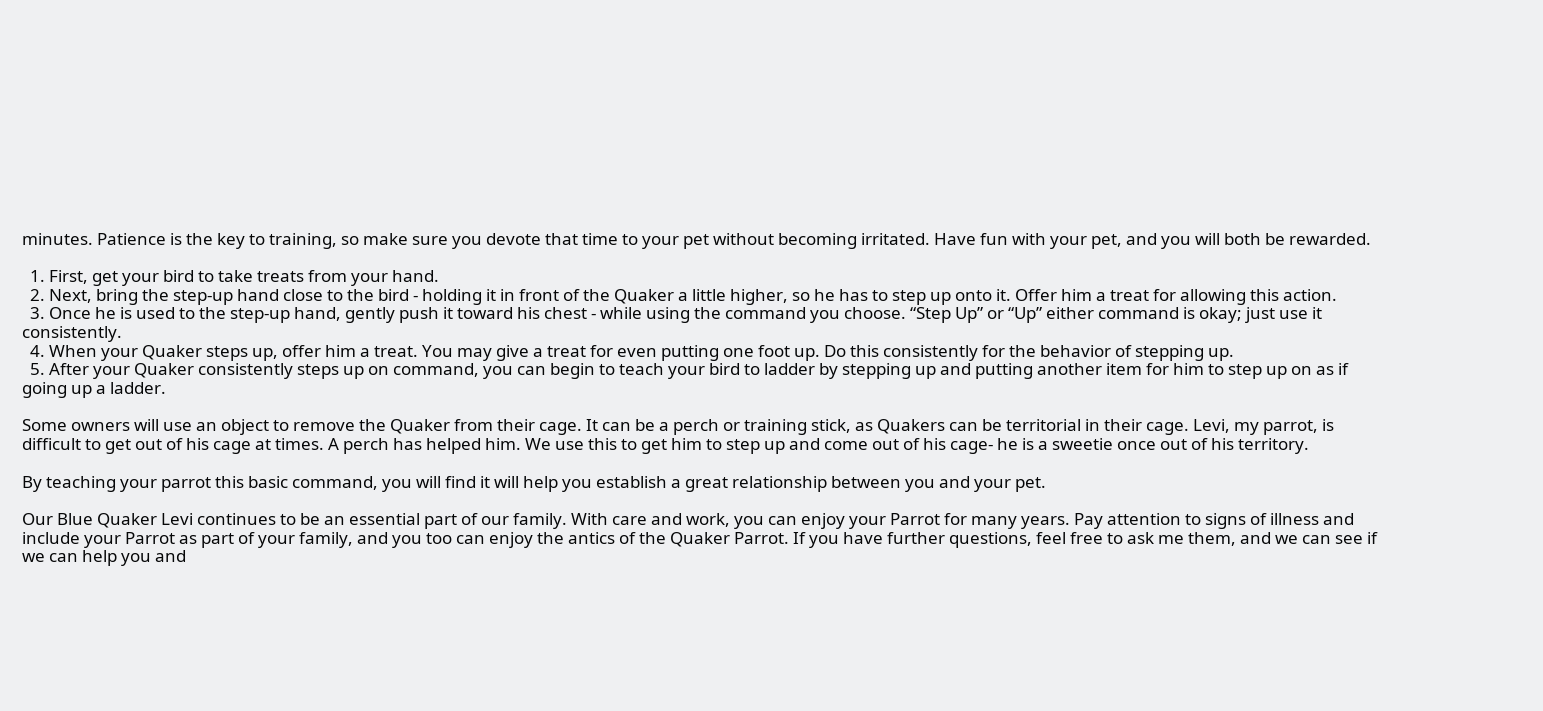minutes. Patience is the key to training, so make sure you devote that time to your pet without becoming irritated. Have fun with your pet, and you will both be rewarded.

  1. First, get your bird to take treats from your hand.
  2. Next, bring the step-up hand close to the bird - holding it in front of the Quaker a little higher, so he has to step up onto it. Offer him a treat for allowing this action.
  3. Once he is used to the step-up hand, gently push it toward his chest - while using the command you choose. “Step Up” or “Up” either command is okay; just use it consistently.
  4. When your Quaker steps up, offer him a treat. You may give a treat for even putting one foot up. Do this consistently for the behavior of stepping up.
  5. After your Quaker consistently steps up on command, you can begin to teach your bird to ladder by stepping up and putting another item for him to step up on as if going up a ladder.

Some owners will use an object to remove the Quaker from their cage. It can be a perch or training stick, as Quakers can be territorial in their cage. Levi, my parrot, is difficult to get out of his cage at times. A perch has helped him. We use this to get him to step up and come out of his cage- he is a sweetie once out of his territory.

By teaching your parrot this basic command, you will find it will help you establish a great relationship between you and your pet.

Our Blue Quaker Levi continues to be an essential part of our family. With care and work, you can enjoy your Parrot for many years. Pay attention to signs of illness and include your Parrot as part of your family, and you too can enjoy the antics of the Quaker Parrot. If you have further questions, feel free to ask me them, and we can see if we can help you and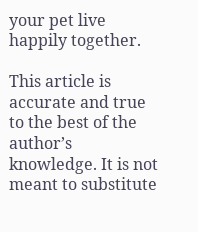your pet live happily together.

This article is accurate and true to the best of the author’s knowledge. It is not meant to substitute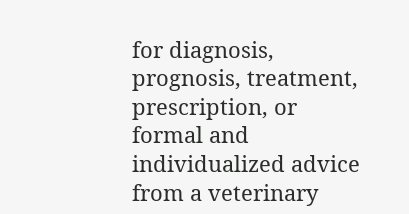for diagnosis, prognosis, treatment, prescription, or formal and individualized advice from a veterinary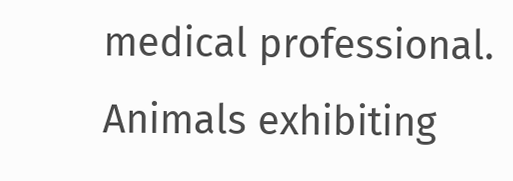medical professional. Animals exhibiting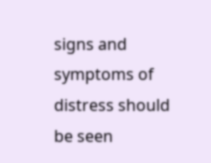signs and symptoms of distress should be seen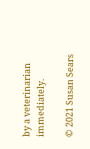by a veterinarian immediately.

© 2021 Susan Sears